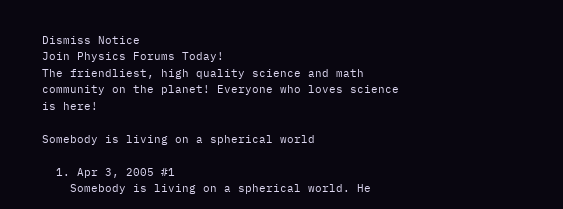Dismiss Notice
Join Physics Forums Today!
The friendliest, high quality science and math community on the planet! Everyone who loves science is here!

Somebody is living on a spherical world

  1. Apr 3, 2005 #1
    Somebody is living on a spherical world. He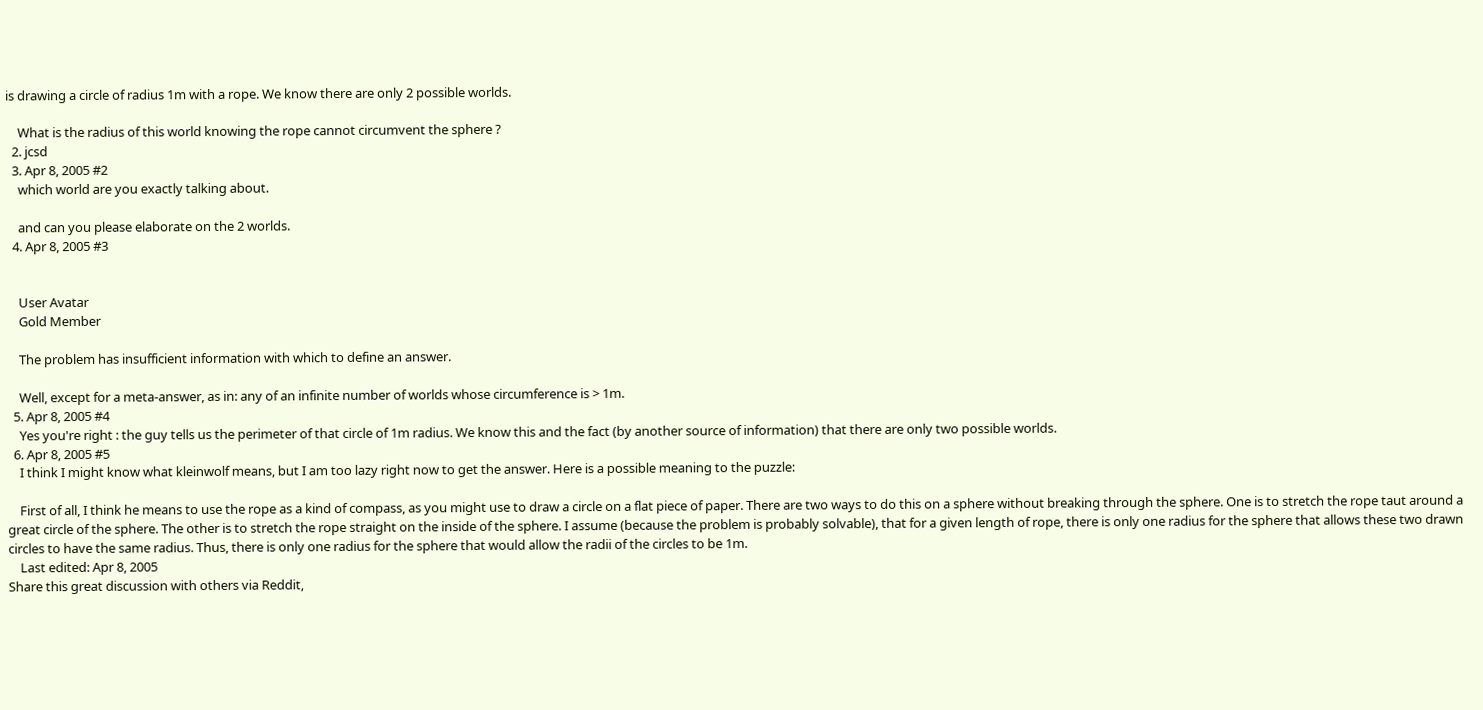is drawing a circle of radius 1m with a rope. We know there are only 2 possible worlds.

    What is the radius of this world knowing the rope cannot circumvent the sphere ?
  2. jcsd
  3. Apr 8, 2005 #2
    which world are you exactly talking about.

    and can you please elaborate on the 2 worlds.
  4. Apr 8, 2005 #3


    User Avatar
    Gold Member

    The problem has insufficient information with which to define an answer.

    Well, except for a meta-answer, as in: any of an infinite number of worlds whose circumference is > 1m.
  5. Apr 8, 2005 #4
    Yes you're right : the guy tells us the perimeter of that circle of 1m radius. We know this and the fact (by another source of information) that there are only two possible worlds.
  6. Apr 8, 2005 #5
    I think I might know what kleinwolf means, but I am too lazy right now to get the answer. Here is a possible meaning to the puzzle:

    First of all, I think he means to use the rope as a kind of compass, as you might use to draw a circle on a flat piece of paper. There are two ways to do this on a sphere without breaking through the sphere. One is to stretch the rope taut around a great circle of the sphere. The other is to stretch the rope straight on the inside of the sphere. I assume (because the problem is probably solvable), that for a given length of rope, there is only one radius for the sphere that allows these two drawn circles to have the same radius. Thus, there is only one radius for the sphere that would allow the radii of the circles to be 1m.
    Last edited: Apr 8, 2005
Share this great discussion with others via Reddit,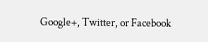Google+, Twitter, or Facebook